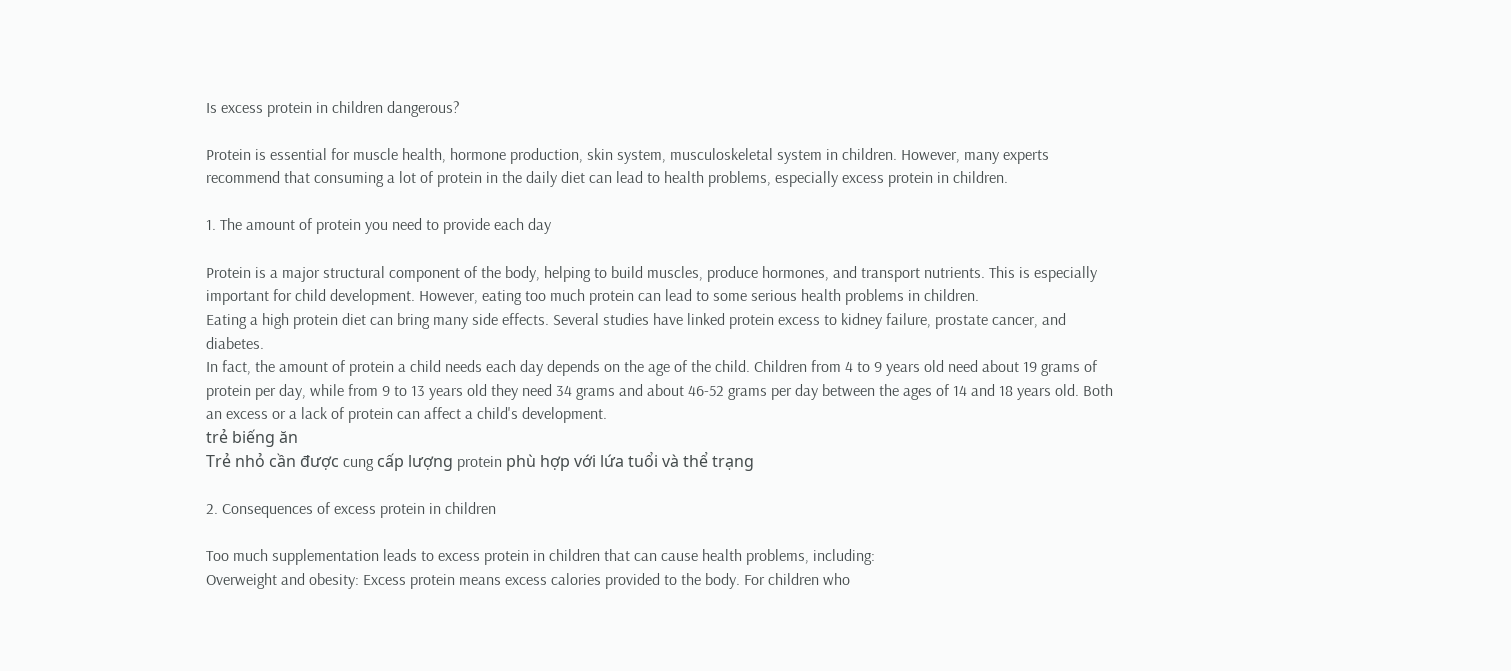Is excess protein in children dangerous?

Protein is essential for muscle health, hormone production, skin system, musculoskeletal system in children. However, many experts recommend that consuming a lot of protein in the daily diet can lead to health problems, especially excess protein in children.

1. The amount of protein you need to provide each day

Protein is a major structural component of the body, helping to build muscles, produce hormones, and transport nutrients. This is especially important for child development. However, eating too much protein can lead to some serious health problems in children.
Eating a high protein diet can bring many side effects. Several studies have linked protein excess to kidney failure, prostate cancer, and diabetes.
In fact, the amount of protein a child needs each day depends on the age of the child. Children from 4 to 9 years old need about 19 grams of protein per day, while from 9 to 13 years old they need 34 grams and about 46-52 grams per day between the ages of 14 and 18 years old. Both an excess or a lack of protein can affect a child's development.
trẻ biếng ăn
Trẻ nhỏ cần được cung cấp lượng protein phù hợp với lứa tuổi và thể trạng

2. Consequences of excess protein in children

Too much supplementation leads to excess protein in children that can cause health problems, including:
Overweight and obesity: Excess protein means excess calories provided to the body. For children who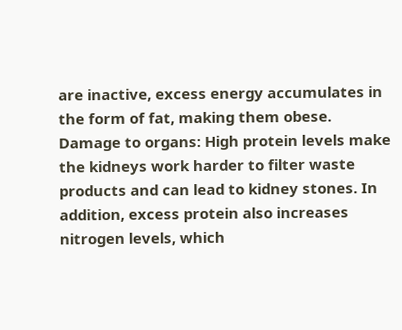are inactive, excess energy accumulates in the form of fat, making them obese. Damage to organs: High protein levels make the kidneys work harder to filter waste products and can lead to kidney stones. In addition, excess protein also increases nitrogen levels, which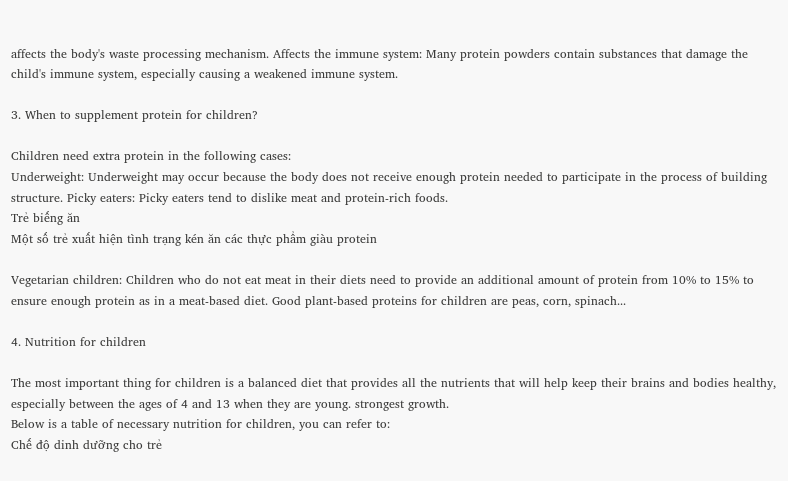affects the body's waste processing mechanism. Affects the immune system: Many protein powders contain substances that damage the child's immune system, especially causing a weakened immune system.

3. When to supplement protein for children?

Children need extra protein in the following cases:
Underweight: Underweight may occur because the body does not receive enough protein needed to participate in the process of building structure. Picky eaters: Picky eaters tend to dislike meat and protein-rich foods.
Trẻ biếng ăn
Một số trẻ xuất hiện tình trạng kén ăn các thực phẩm giàu protein

Vegetarian children: Children who do not eat meat in their diets need to provide an additional amount of protein from 10% to 15% to ensure enough protein as in a meat-based diet. Good plant-based proteins for children are peas, corn, spinach...

4. Nutrition for children

The most important thing for children is a balanced diet that provides all the nutrients that will help keep their brains and bodies healthy, especially between the ages of 4 and 13 when they are young. strongest growth.
Below is a table of necessary nutrition for children, you can refer to:
Chế độ dinh dưỡng cho trẻ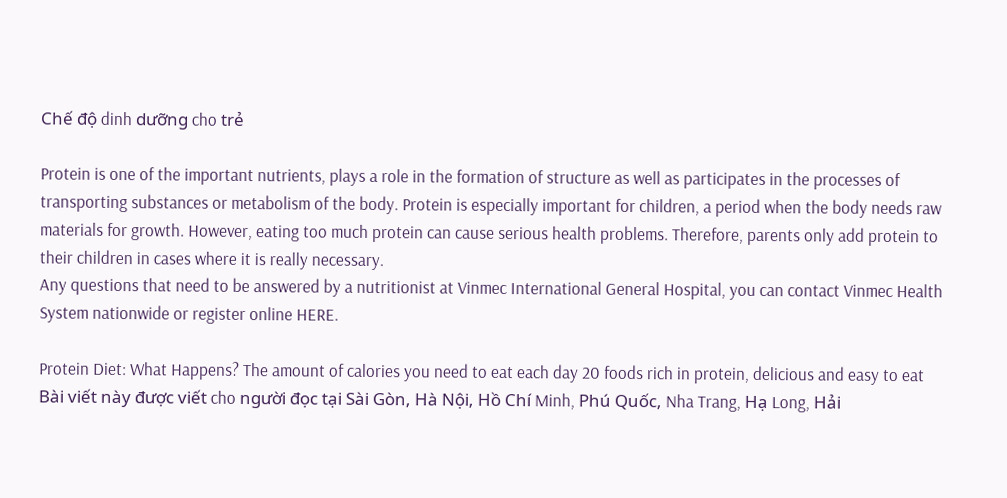Chế độ dinh dưỡng cho trẻ

Protein is one of the important nutrients, plays a role in the formation of structure as well as participates in the processes of transporting substances or metabolism of the body. Protein is especially important for children, a period when the body needs raw materials for growth. However, eating too much protein can cause serious health problems. Therefore, parents only add protein to their children in cases where it is really necessary.
Any questions that need to be answered by a nutritionist at Vinmec International General Hospital, you can contact Vinmec Health System nationwide or register online HERE.

Protein Diet: What Happens? The amount of calories you need to eat each day 20 foods rich in protein, delicious and easy to eat
Bài viết này được viết cho người đọc tại Sài Gòn, Hà Nội, Hồ Chí Minh, Phú Quốc, Nha Trang, Hạ Long, Hải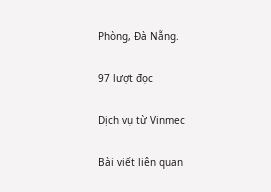Phòng, Đà Nẵng.

97 lượt đọc

Dịch vụ từ Vinmec

Bài viết liên quan